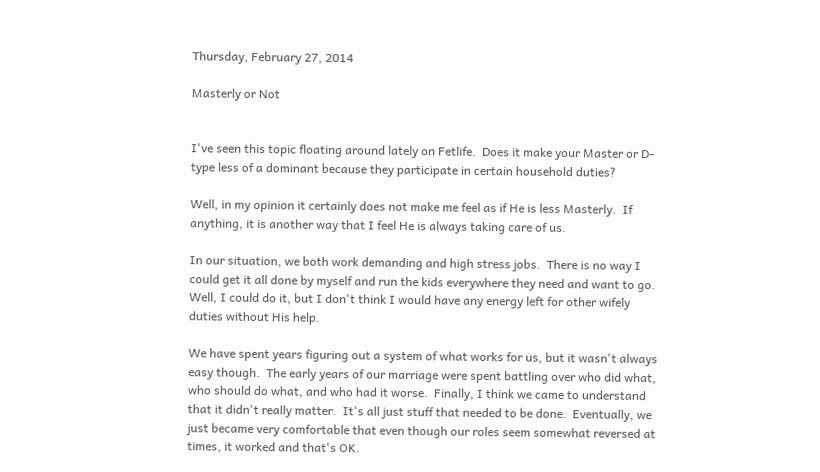Thursday, February 27, 2014

Masterly or Not


I've seen this topic floating around lately on Fetlife.  Does it make your Master or D-type less of a dominant because they participate in certain household duties?

Well, in my opinion it certainly does not make me feel as if He is less Masterly.  If anything, it is another way that I feel He is always taking care of us.

In our situation, we both work demanding and high stress jobs.  There is no way I could get it all done by myself and run the kids everywhere they need and want to go.  Well, I could do it, but I don't think I would have any energy left for other wifely duties without His help.

We have spent years figuring out a system of what works for us, but it wasn't always easy though.  The early years of our marriage were spent battling over who did what, who should do what, and who had it worse.  Finally, I think we came to understand that it didn't really matter.  It's all just stuff that needed to be done.  Eventually, we just became very comfortable that even though our roles seem somewhat reversed at times, it worked and that's OK.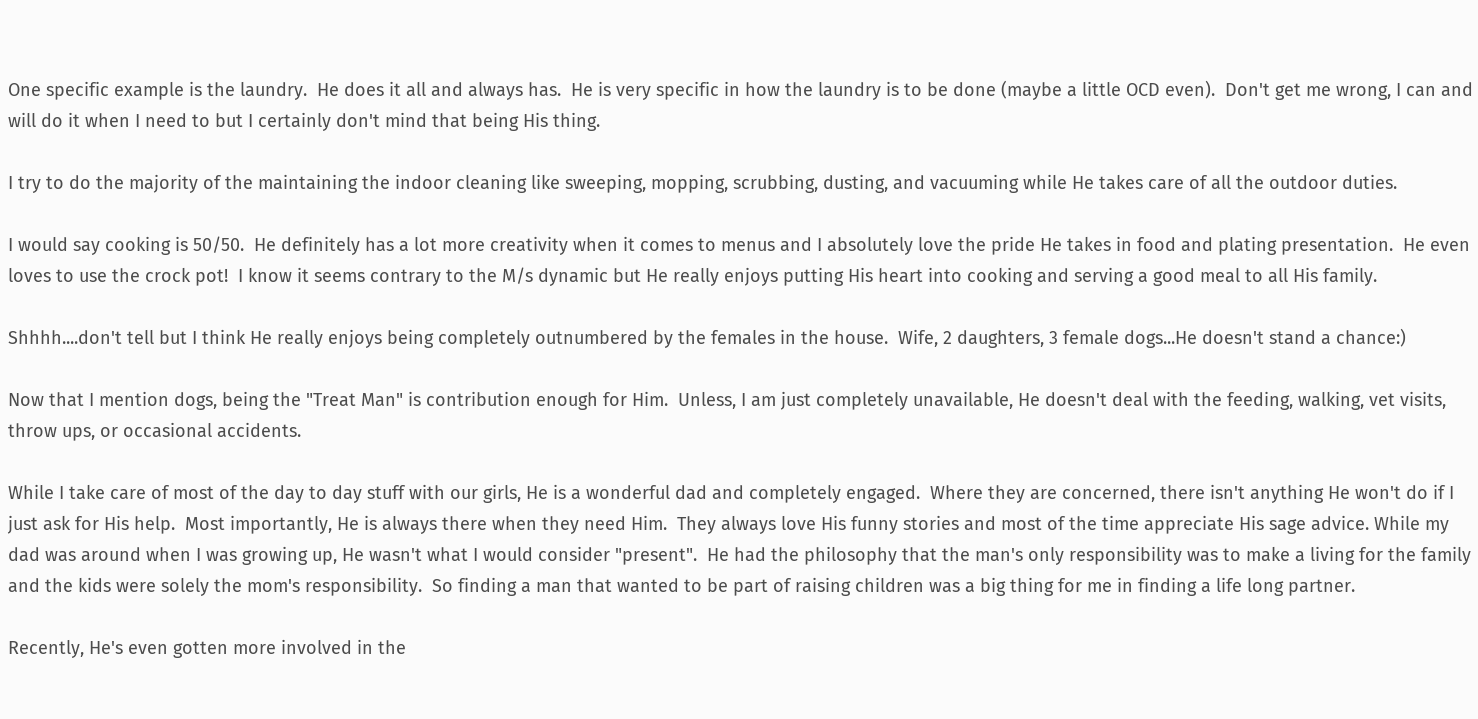One specific example is the laundry.  He does it all and always has.  He is very specific in how the laundry is to be done (maybe a little OCD even).  Don't get me wrong, I can and will do it when I need to but I certainly don't mind that being His thing.

I try to do the majority of the maintaining the indoor cleaning like sweeping, mopping, scrubbing, dusting, and vacuuming while He takes care of all the outdoor duties.

I would say cooking is 50/50.  He definitely has a lot more creativity when it comes to menus and I absolutely love the pride He takes in food and plating presentation.  He even loves to use the crock pot!  I know it seems contrary to the M/s dynamic but He really enjoys putting His heart into cooking and serving a good meal to all His family.

Shhhh....don't tell but I think He really enjoys being completely outnumbered by the females in the house.  Wife, 2 daughters, 3 female dogs...He doesn't stand a chance:)

Now that I mention dogs, being the "Treat Man" is contribution enough for Him.  Unless, I am just completely unavailable, He doesn't deal with the feeding, walking, vet visits, throw ups, or occasional accidents.

While I take care of most of the day to day stuff with our girls, He is a wonderful dad and completely engaged.  Where they are concerned, there isn't anything He won't do if I just ask for His help.  Most importantly, He is always there when they need Him.  They always love His funny stories and most of the time appreciate His sage advice. While my dad was around when I was growing up, He wasn't what I would consider "present".  He had the philosophy that the man's only responsibility was to make a living for the family and the kids were solely the mom's responsibility.  So finding a man that wanted to be part of raising children was a big thing for me in finding a life long partner.

Recently, He's even gotten more involved in the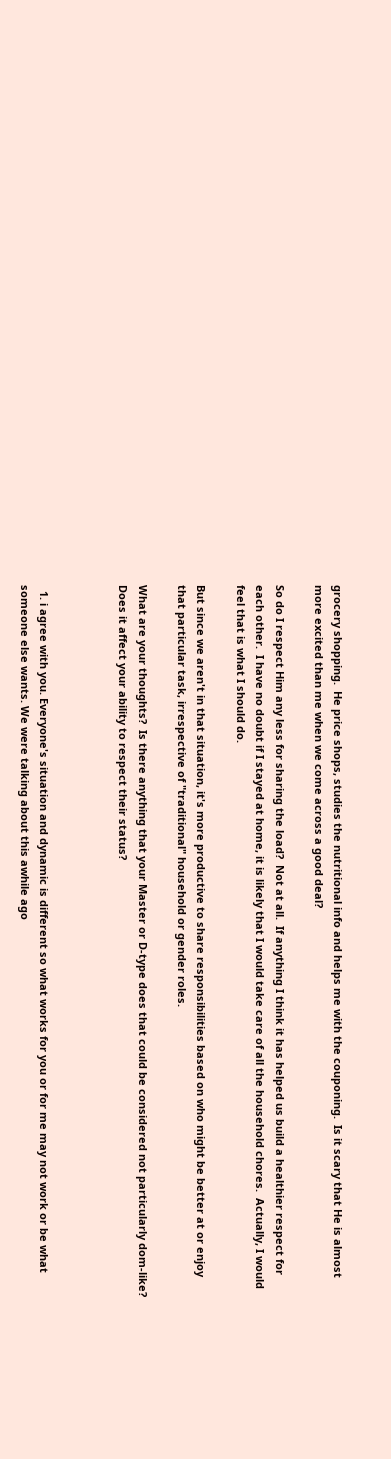grocery shopping.  He price shops, studies the nutritional info and helps me with the couponing.  Is it scary that He is almost more excited than me when we come across a good deal?

So do I respect Him any less for sharing the load?  Not at all.  If anything I think it has helped us build a healthier respect for each other.  I have no doubt if I stayed at home, it is likely that I would take care of all the household chores.  Actually, I would feel that is what I should do.

But since we aren't in that situation, it's more productive to share responsibilities based on who might be better at or enjoy that particular task, irrespective of "traditional" household or gender roles.

What are your thoughts?  Is there anything that your Master or D-type does that could be considered not particularly dom-like?  Does it affect your ability to respect their status?



  1. i agree with you. Everyone's situation and dynamic is different so what works for you or for me may not work or be what someone else wants. We were talking about this awhile ago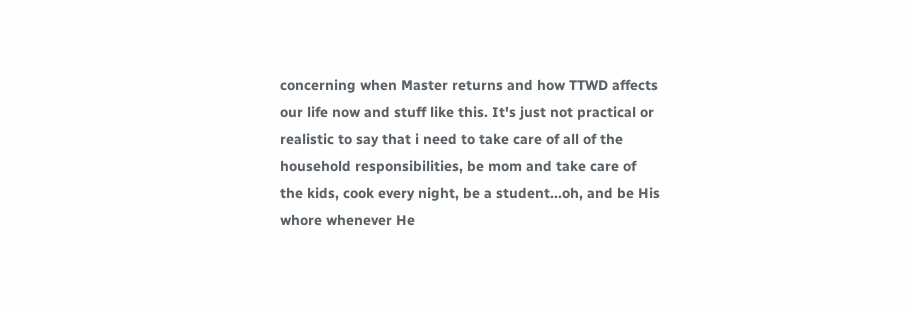concerning when Master returns and how TTWD affects our life now and stuff like this. It's just not practical or realistic to say that i need to take care of all of the household responsibilities, be mom and take care of the kids, cook every night, be a student...oh, and be His whore whenever He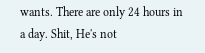wants. There are only 24 hours in a day. Shit, He's not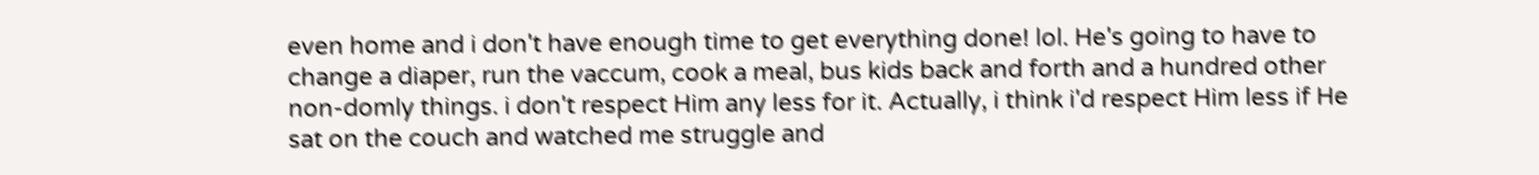even home and i don't have enough time to get everything done! lol. He's going to have to change a diaper, run the vaccum, cook a meal, bus kids back and forth and a hundred other non-domly things. i don't respect Him any less for it. Actually, i think i'd respect Him less if He sat on the couch and watched me struggle and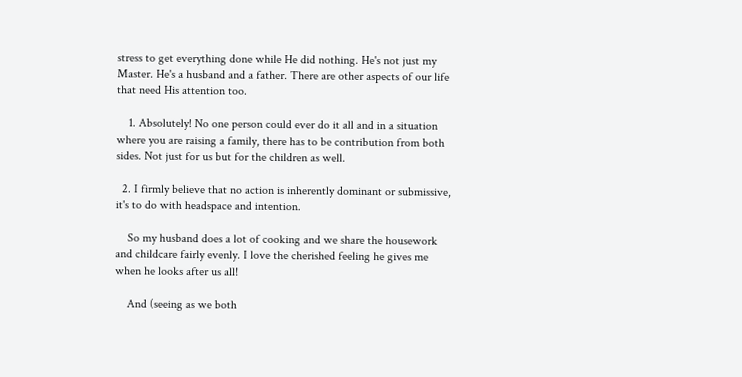stress to get everything done while He did nothing. He's not just my Master. He's a husband and a father. There are other aspects of our life that need His attention too.

    1. Absolutely! No one person could ever do it all and in a situation where you are raising a family, there has to be contribution from both sides. Not just for us but for the children as well.

  2. I firmly believe that no action is inherently dominant or submissive, it's to do with headspace and intention.

    So my husband does a lot of cooking and we share the housework and childcare fairly evenly. I love the cherished feeling he gives me when he looks after us all!

    And (seeing as we both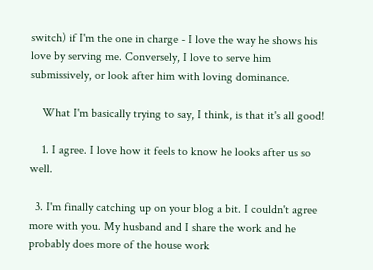switch) if I'm the one in charge - I love the way he shows his love by serving me. Conversely, I love to serve him submissively, or look after him with loving dominance.

    What I'm basically trying to say, I think, is that it's all good!

    1. I agree. I love how it feels to know he looks after us so well.

  3. I'm finally catching up on your blog a bit. I couldn't agree more with you. My husband and I share the work and he probably does more of the house work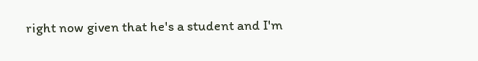right now given that he's a student and I'm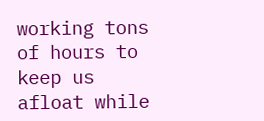working tons of hours to keep us afloat while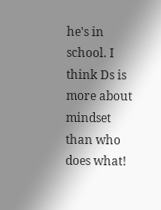he's in school. I think Ds is more about mindset than who does what!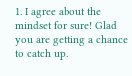1. I agree about the mindset for sure! Glad you are getting a chance to catch up.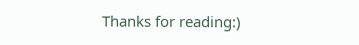Thanks for reading:)